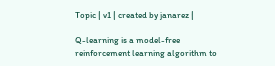Topic | v1 | created by janarez |

Q-learning is a model-free reinforcement learning algorithm to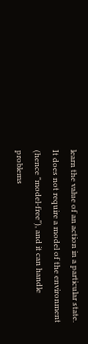learn the value of an action in a particular state. It does not require a model of the environment (hence "model-free"), and it can handle problems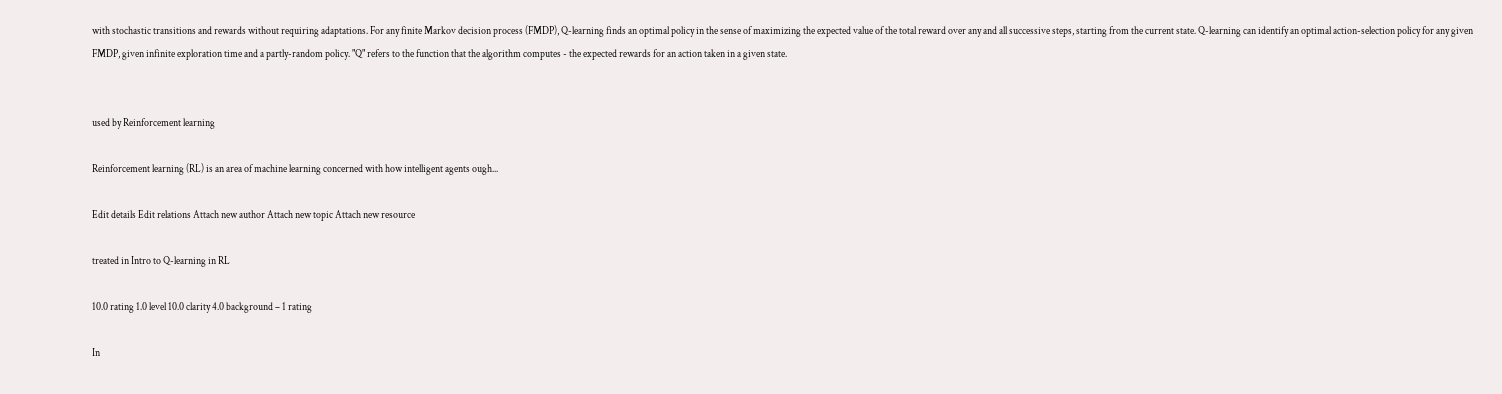with stochastic transitions and rewards without requiring adaptations. For any finite Markov decision process (FMDP), Q-learning finds an optimal policy in the sense of maximizing the expected value of the total reward over any and all successive steps, starting from the current state. Q-learning can identify an optimal action-selection policy for any given FMDP, given infinite exploration time and a partly-random policy. "Q" refers to the function that the algorithm computes - the expected rewards for an action taken in a given state.


used by Reinforcement learning

Reinforcement learning (RL) is an area of machine learning concerned with how intelligent agents ough...

Edit details Edit relations Attach new author Attach new topic Attach new resource

treated in Intro to Q-learning in RL

10.0 rating 1.0 level 10.0 clarity 4.0 background – 1 rating

In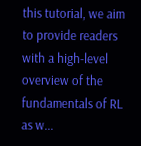this tutorial, we aim to provide readers with a high-level overview of the fundamentals of RL as w...